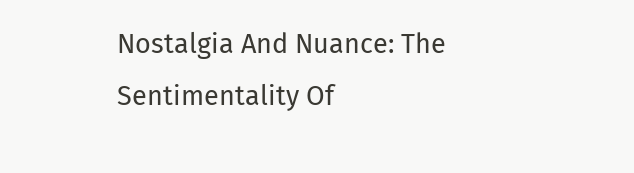Nostalgia And Nuance: The Sentimentality Of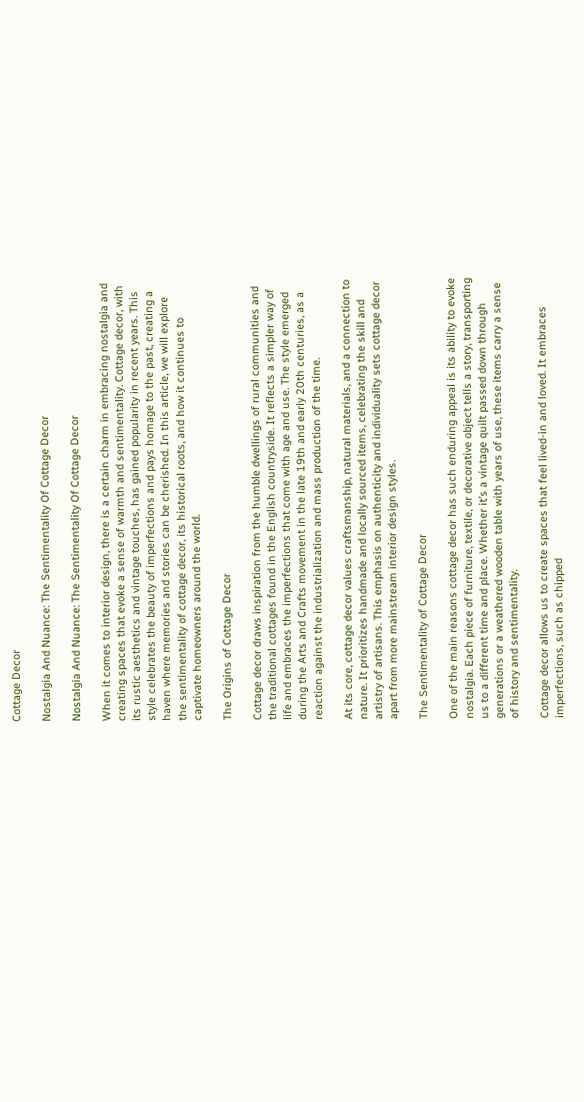Cottage Decor

Nostalgia And Nuance: The Sentimentality Of Cottage Decor

Nostalgia And Nuance: The Sentimentality Of Cottage Decor

When it comes to interior design, there is a certain charm in embracing nostalgia and creating spaces that evoke a sense of warmth and sentimentality. Cottage decor, with its rustic aesthetics and vintage touches, has gained popularity in recent years. This style celebrates the beauty of imperfections and pays homage to the past, creating a haven where memories and stories can be cherished. In this article, we will explore the sentimentality of cottage decor, its historical roots, and how it continues to captivate homeowners around the world.

The Origins of Cottage Decor

Cottage decor draws inspiration from the humble dwellings of rural communities and the traditional cottages found in the English countryside. It reflects a simpler way of life and embraces the imperfections that come with age and use. The style emerged during the Arts and Crafts movement in the late 19th and early 20th centuries, as a reaction against the industrialization and mass production of the time.

At its core, cottage decor values craftsmanship, natural materials, and a connection to nature. It prioritizes handmade and locally sourced items, celebrating the skill and artistry of artisans. This emphasis on authenticity and individuality sets cottage decor apart from more mainstream interior design styles.

The Sentimentality of Cottage Decor

One of the main reasons cottage decor has such enduring appeal is its ability to evoke nostalgia. Each piece of furniture, textile, or decorative object tells a story, transporting us to a different time and place. Whether it’s a vintage quilt passed down through generations or a weathered wooden table with years of use, these items carry a sense of history and sentimentality.

Cottage decor allows us to create spaces that feel lived-in and loved. It embraces imperfections, such as chipped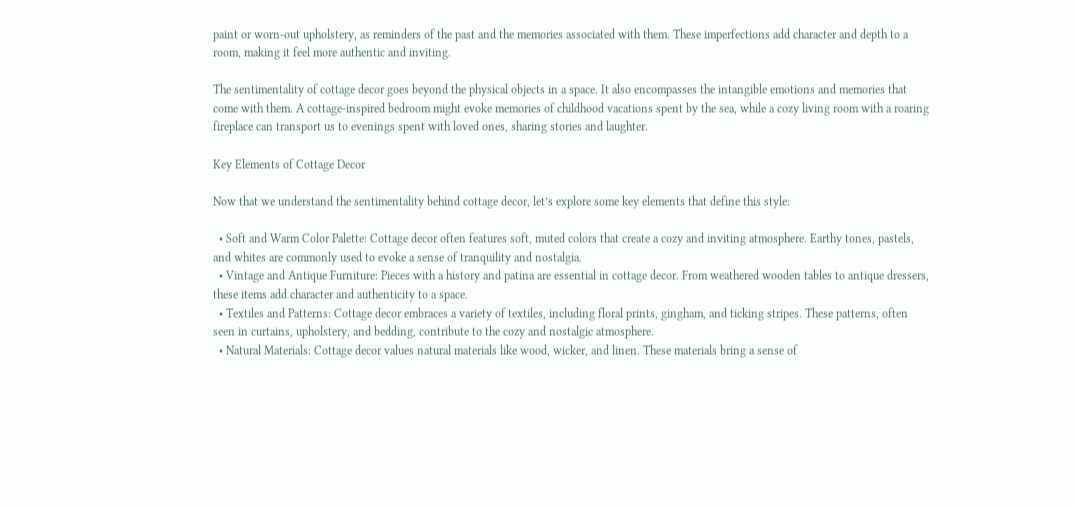paint or worn-out upholstery, as reminders of the past and the memories associated with them. These imperfections add character and depth to a room, making it feel more authentic and inviting.

The sentimentality of cottage decor goes beyond the physical objects in a space. It also encompasses the intangible emotions and memories that come with them. A cottage-inspired bedroom might evoke memories of childhood vacations spent by the sea, while a cozy living room with a roaring fireplace can transport us to evenings spent with loved ones, sharing stories and laughter.

Key Elements of Cottage Decor

Now that we understand the sentimentality behind cottage decor, let’s explore some key elements that define this style:

  • Soft and Warm Color Palette: Cottage decor often features soft, muted colors that create a cozy and inviting atmosphere. Earthy tones, pastels, and whites are commonly used to evoke a sense of tranquility and nostalgia.
  • Vintage and Antique Furniture: Pieces with a history and patina are essential in cottage decor. From weathered wooden tables to antique dressers, these items add character and authenticity to a space.
  • Textiles and Patterns: Cottage decor embraces a variety of textiles, including floral prints, gingham, and ticking stripes. These patterns, often seen in curtains, upholstery, and bedding, contribute to the cozy and nostalgic atmosphere.
  • Natural Materials: Cottage decor values natural materials like wood, wicker, and linen. These materials bring a sense of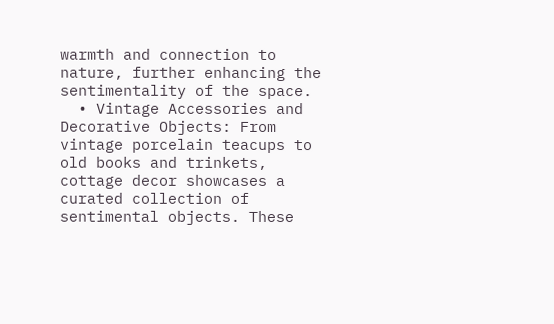warmth and connection to nature, further enhancing the sentimentality of the space.
  • Vintage Accessories and Decorative Objects: From vintage porcelain teacups to old books and trinkets, cottage decor showcases a curated collection of sentimental objects. These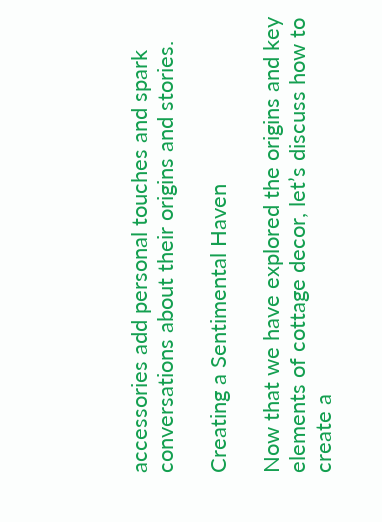accessories add personal touches and spark conversations about their origins and stories.

Creating a Sentimental Haven

Now that we have explored the origins and key elements of cottage decor, let’s discuss how to create a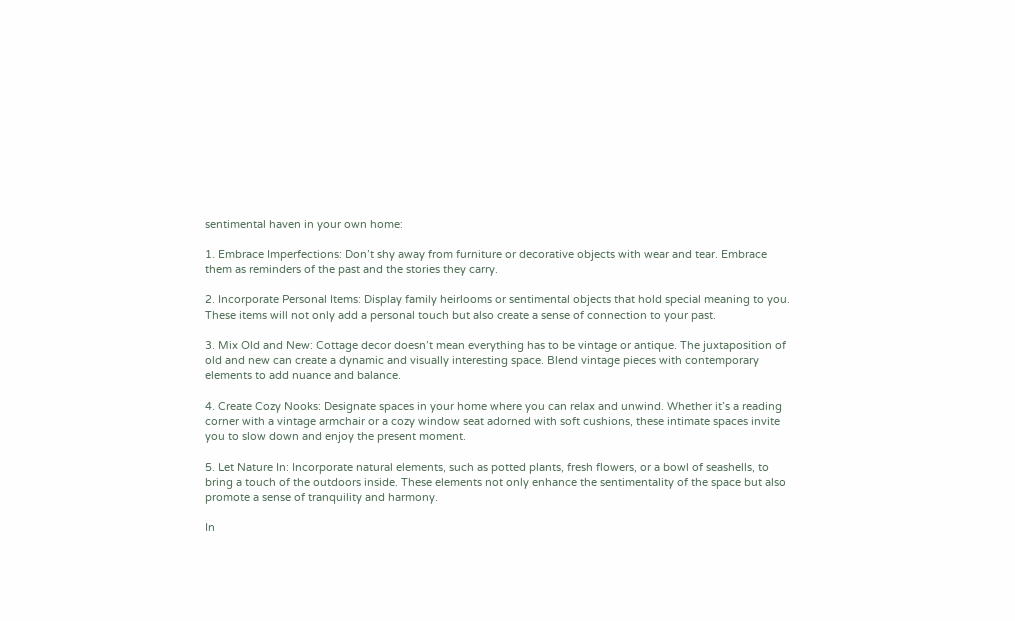sentimental haven in your own home:

1. Embrace Imperfections: Don’t shy away from furniture or decorative objects with wear and tear. Embrace them as reminders of the past and the stories they carry.

2. Incorporate Personal Items: Display family heirlooms or sentimental objects that hold special meaning to you. These items will not only add a personal touch but also create a sense of connection to your past.

3. Mix Old and New: Cottage decor doesn’t mean everything has to be vintage or antique. The juxtaposition of old and new can create a dynamic and visually interesting space. Blend vintage pieces with contemporary elements to add nuance and balance.

4. Create Cozy Nooks: Designate spaces in your home where you can relax and unwind. Whether it’s a reading corner with a vintage armchair or a cozy window seat adorned with soft cushions, these intimate spaces invite you to slow down and enjoy the present moment.

5. Let Nature In: Incorporate natural elements, such as potted plants, fresh flowers, or a bowl of seashells, to bring a touch of the outdoors inside. These elements not only enhance the sentimentality of the space but also promote a sense of tranquility and harmony.

In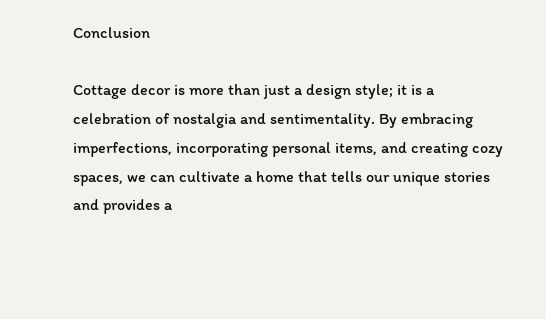Conclusion

Cottage decor is more than just a design style; it is a celebration of nostalgia and sentimentality. By embracing imperfections, incorporating personal items, and creating cozy spaces, we can cultivate a home that tells our unique stories and provides a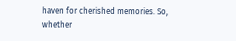haven for cherished memories. So, whether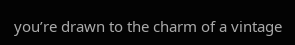you’re drawn to the charm of a vintage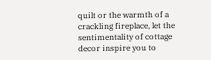quilt or the warmth of a crackling fireplace, let the sentimentality of cottage decor inspire you to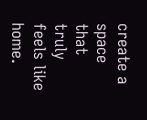create a space that truly feels like home.